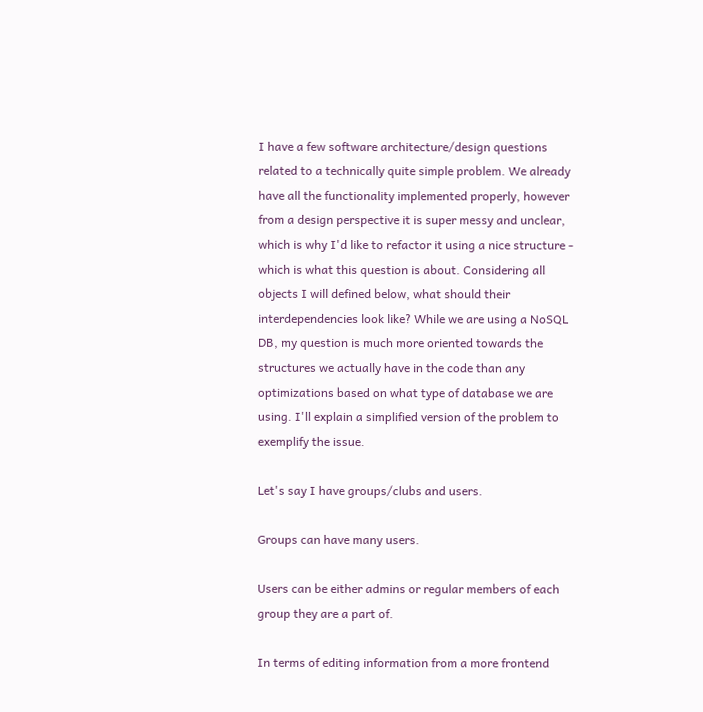I have a few software architecture/design questions related to a technically quite simple problem. We already have all the functionality implemented properly, however from a design perspective it is super messy and unclear, which is why I'd like to refactor it using a nice structure - which is what this question is about. Considering all objects I will defined below, what should their interdependencies look like? While we are using a NoSQL DB, my question is much more oriented towards the structures we actually have in the code than any optimizations based on what type of database we are using. I'll explain a simplified version of the problem to exemplify the issue.

Let's say I have groups/clubs and users.

Groups can have many users.

Users can be either admins or regular members of each group they are a part of.

In terms of editing information from a more frontend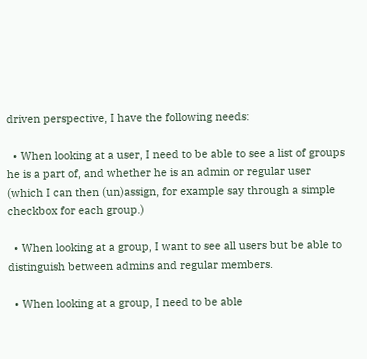driven perspective, I have the following needs:

  • When looking at a user, I need to be able to see a list of groups he is a part of, and whether he is an admin or regular user (which I can then (un)assign, for example say through a simple checkbox for each group.)

  • When looking at a group, I want to see all users but be able to distinguish between admins and regular members.

  • When looking at a group, I need to be able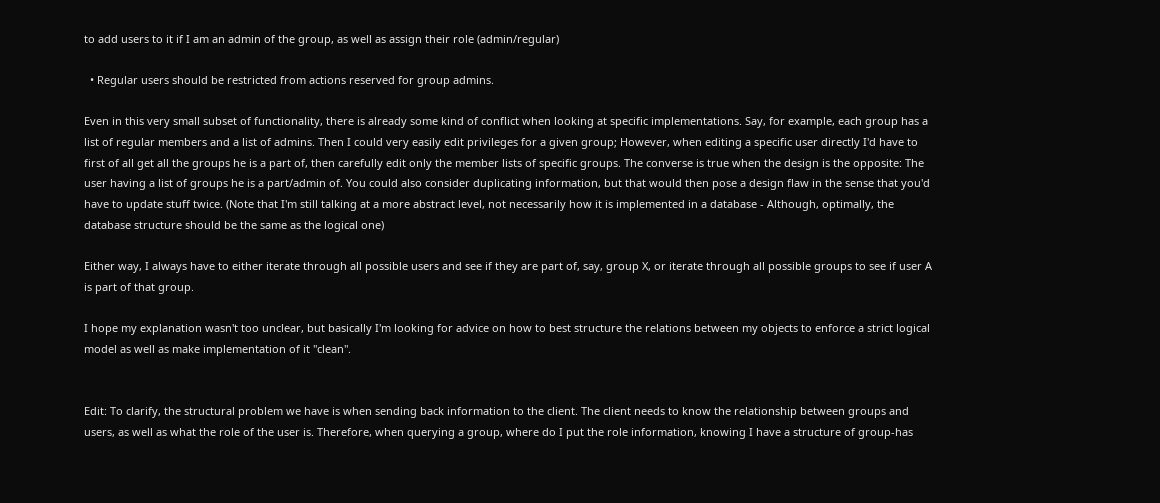to add users to it if I am an admin of the group, as well as assign their role (admin/regular)

  • Regular users should be restricted from actions reserved for group admins.

Even in this very small subset of functionality, there is already some kind of conflict when looking at specific implementations. Say, for example, each group has a list of regular members and a list of admins. Then I could very easily edit privileges for a given group; However, when editing a specific user directly I'd have to first of all get all the groups he is a part of, then carefully edit only the member lists of specific groups. The converse is true when the design is the opposite: The user having a list of groups he is a part/admin of. You could also consider duplicating information, but that would then pose a design flaw in the sense that you'd have to update stuff twice. (Note that I'm still talking at a more abstract level, not necessarily how it is implemented in a database - Although, optimally, the database structure should be the same as the logical one)

Either way, I always have to either iterate through all possible users and see if they are part of, say, group X, or iterate through all possible groups to see if user A is part of that group.

I hope my explanation wasn't too unclear, but basically I'm looking for advice on how to best structure the relations between my objects to enforce a strict logical model as well as make implementation of it "clean".


Edit: To clarify, the structural problem we have is when sending back information to the client. The client needs to know the relationship between groups and users, as well as what the role of the user is. Therefore, when querying a group, where do I put the role information, knowing I have a structure of group-has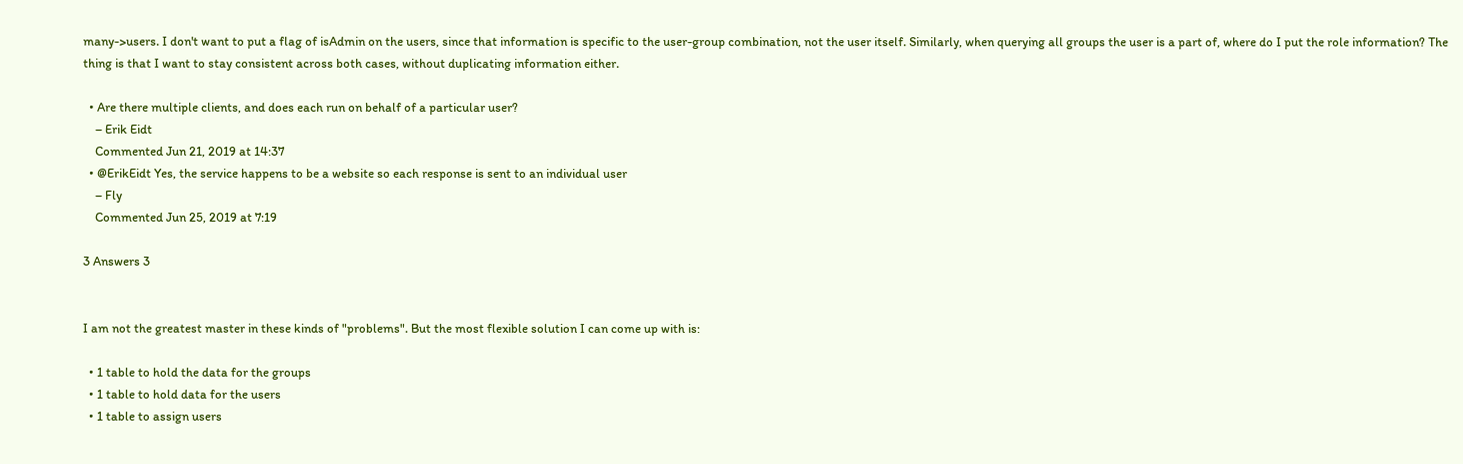many->users. I don't want to put a flag of isAdmin on the users, since that information is specific to the user-group combination, not the user itself. Similarly, when querying all groups the user is a part of, where do I put the role information? The thing is that I want to stay consistent across both cases, without duplicating information either.

  • Are there multiple clients, and does each run on behalf of a particular user?
    – Erik Eidt
    Commented Jun 21, 2019 at 14:37
  • @ErikEidt Yes, the service happens to be a website so each response is sent to an individual user
    – Fly
    Commented Jun 25, 2019 at 7:19

3 Answers 3


I am not the greatest master in these kinds of "problems". But the most flexible solution I can come up with is:

  • 1 table to hold the data for the groups
  • 1 table to hold data for the users
  • 1 table to assign users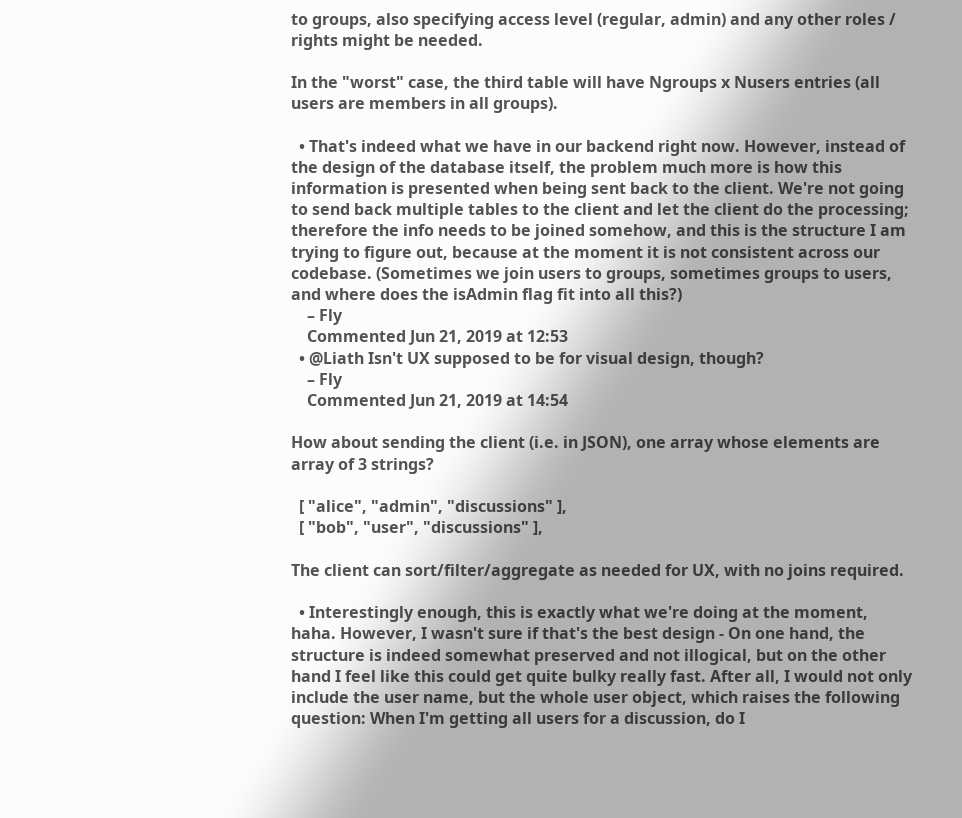to groups, also specifying access level (regular, admin) and any other roles / rights might be needed.

In the "worst" case, the third table will have Ngroups x Nusers entries (all users are members in all groups).

  • That's indeed what we have in our backend right now. However, instead of the design of the database itself, the problem much more is how this information is presented when being sent back to the client. We're not going to send back multiple tables to the client and let the client do the processing; therefore the info needs to be joined somehow, and this is the structure I am trying to figure out, because at the moment it is not consistent across our codebase. (Sometimes we join users to groups, sometimes groups to users, and where does the isAdmin flag fit into all this?)
    – Fly
    Commented Jun 21, 2019 at 12:53
  • @Liath Isn't UX supposed to be for visual design, though?
    – Fly
    Commented Jun 21, 2019 at 14:54

How about sending the client (i.e. in JSON), one array whose elements are array of 3 strings?

  [ "alice", "admin", "discussions" ],
  [ "bob", "user", "discussions" ],

The client can sort/filter/aggregate as needed for UX, with no joins required.

  • Interestingly enough, this is exactly what we're doing at the moment, haha. However, I wasn't sure if that's the best design - On one hand, the structure is indeed somewhat preserved and not illogical, but on the other hand I feel like this could get quite bulky really fast. After all, I would not only include the user name, but the whole user object, which raises the following question: When I'm getting all users for a discussion, do I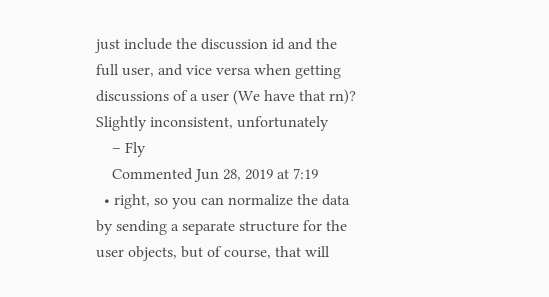just include the discussion id and the full user, and vice versa when getting discussions of a user (We have that rn)? Slightly inconsistent, unfortunately
    – Fly
    Commented Jun 28, 2019 at 7:19
  • right, so you can normalize the data by sending a separate structure for the user objects, but of course, that will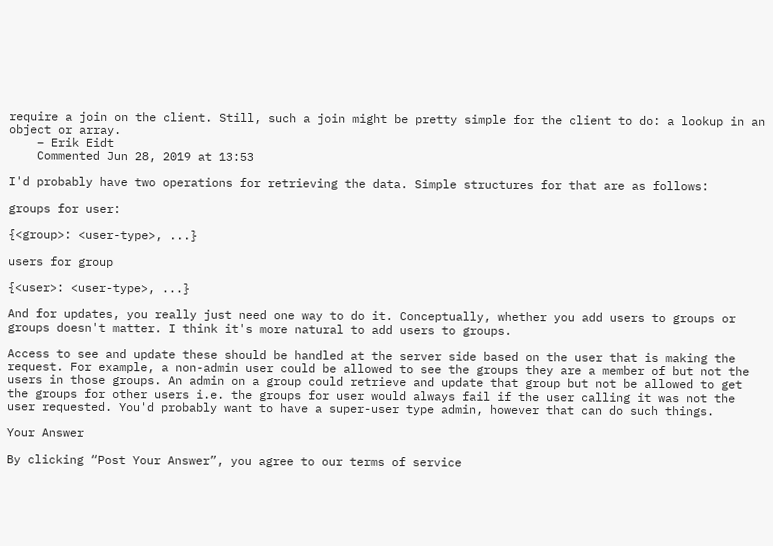require a join on the client. Still, such a join might be pretty simple for the client to do: a lookup in an object or array.
    – Erik Eidt
    Commented Jun 28, 2019 at 13:53

I'd probably have two operations for retrieving the data. Simple structures for that are as follows:

groups for user:

{<group>: <user-type>, ...}

users for group

{<user>: <user-type>, ...}

And for updates, you really just need one way to do it. Conceptually, whether you add users to groups or groups doesn't matter. I think it's more natural to add users to groups.

Access to see and update these should be handled at the server side based on the user that is making the request. For example, a non-admin user could be allowed to see the groups they are a member of but not the users in those groups. An admin on a group could retrieve and update that group but not be allowed to get the groups for other users i.e. the groups for user would always fail if the user calling it was not the user requested. You'd probably want to have a super-user type admin, however that can do such things.

Your Answer

By clicking “Post Your Answer”, you agree to our terms of service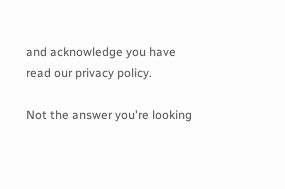and acknowledge you have read our privacy policy.

Not the answer you're looking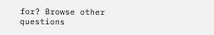for? Browse other questions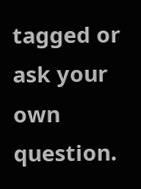tagged or ask your own question.